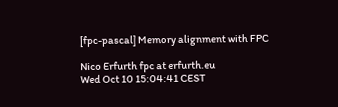[fpc-pascal] Memory alignment with FPC

Nico Erfurth fpc at erfurth.eu
Wed Oct 10 15:04:41 CEST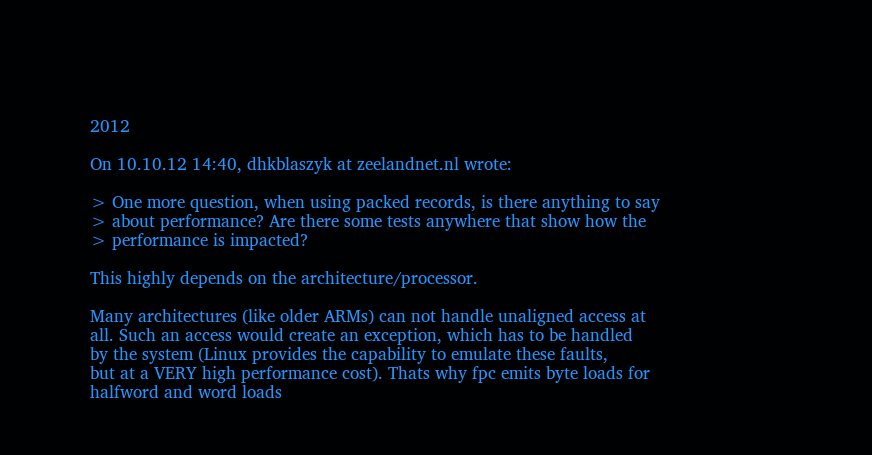2012

On 10.10.12 14:40, dhkblaszyk at zeelandnet.nl wrote:

> One more question, when using packed records, is there anything to say
> about performance? Are there some tests anywhere that show how the
> performance is impacted?

This highly depends on the architecture/processor.

Many architectures (like older ARMs) can not handle unaligned access at
all. Such an access would create an exception, which has to be handled
by the system (Linux provides the capability to emulate these faults,
but at a VERY high performance cost). Thats why fpc emits byte loads for
halfword and word loads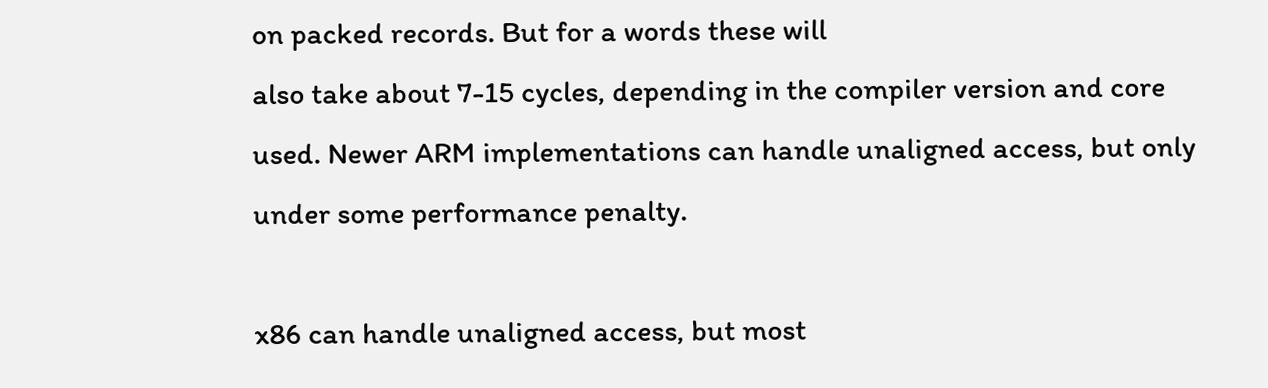on packed records. But for a words these will
also take about 7-15 cycles, depending in the compiler version and core
used. Newer ARM implementations can handle unaligned access, but only
under some performance penalty.

x86 can handle unaligned access, but most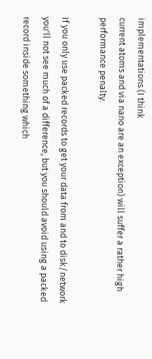implementations (I think
current atoms and via nano are an exception) will suffer a rather high
performance penalty.

If you only use packed records to get your data from and to disk/network
you'll not see much of a difference, but you should avoid using a packed
record inside something which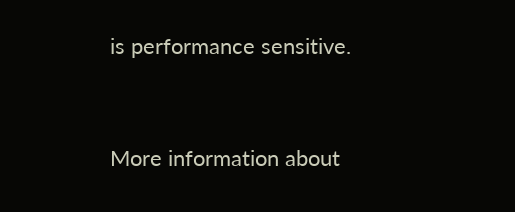is performance sensitive.


More information about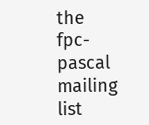the fpc-pascal mailing list